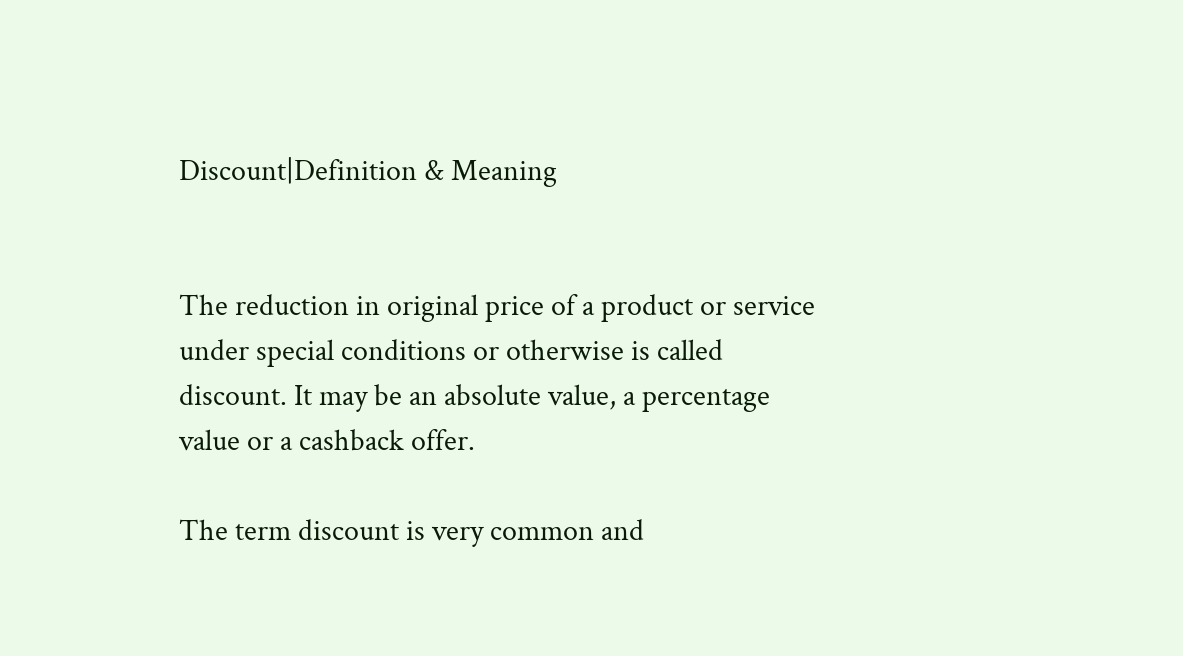Discount|Definition & Meaning


The reduction in original price of a product or service under special conditions or otherwise is called discount. It may be an absolute value, a percentage value or a cashback offer.

The term discount is very common and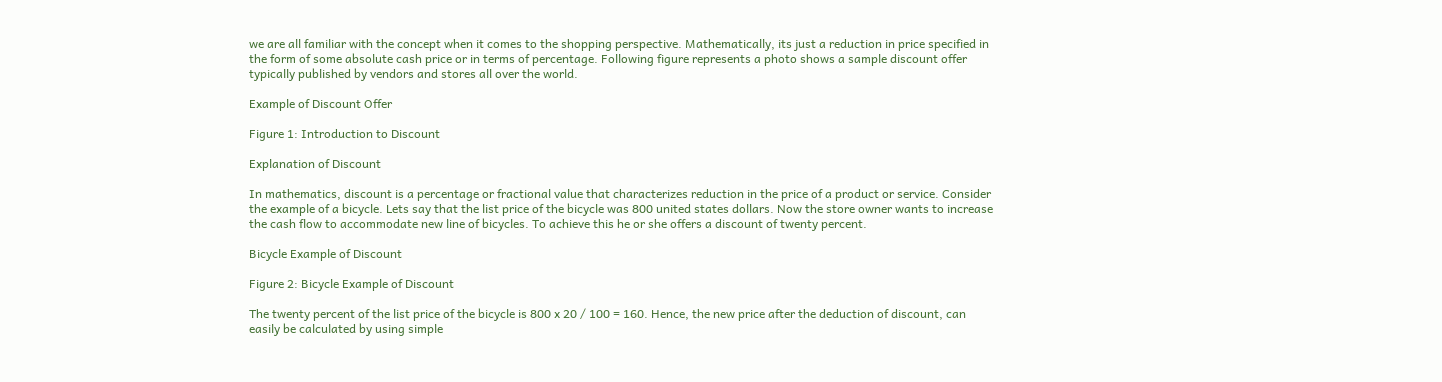we are all familiar with the concept when it comes to the shopping perspective. Mathematically, its just a reduction in price specified in the form of some absolute cash price or in terms of percentage. Following figure represents a photo shows a sample discount offer typically published by vendors and stores all over the world.

Example of Discount Offer

Figure 1: Introduction to Discount

Explanation of Discount

In mathematics, discount is a percentage or fractional value that characterizes reduction in the price of a product or service. Consider the example of a bicycle. Lets say that the list price of the bicycle was 800 united states dollars. Now the store owner wants to increase the cash flow to accommodate new line of bicycles. To achieve this he or she offers a discount of twenty percent.

Bicycle Example of Discount

Figure 2: Bicycle Example of Discount

The twenty percent of the list price of the bicycle is 800 x 20 / 100 = 160. Hence, the new price after the deduction of discount, can easily be calculated by using simple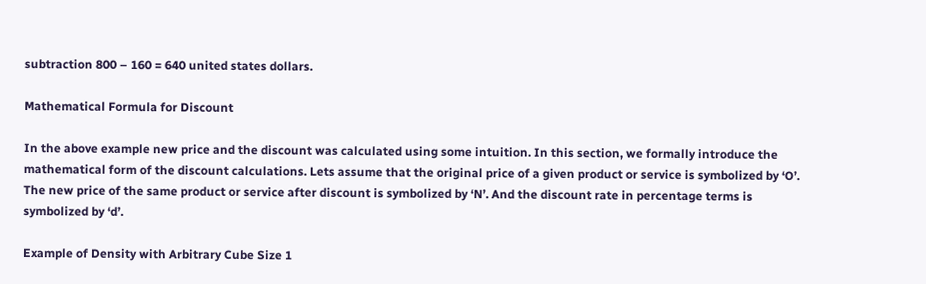subtraction 800 – 160 = 640 united states dollars.

Mathematical Formula for Discount

In the above example new price and the discount was calculated using some intuition. In this section, we formally introduce the mathematical form of the discount calculations. Lets assume that the original price of a given product or service is symbolized by ‘O’. The new price of the same product or service after discount is symbolized by ‘N’. And the discount rate in percentage terms is symbolized by ‘d’.

Example of Density with Arbitrary Cube Size 1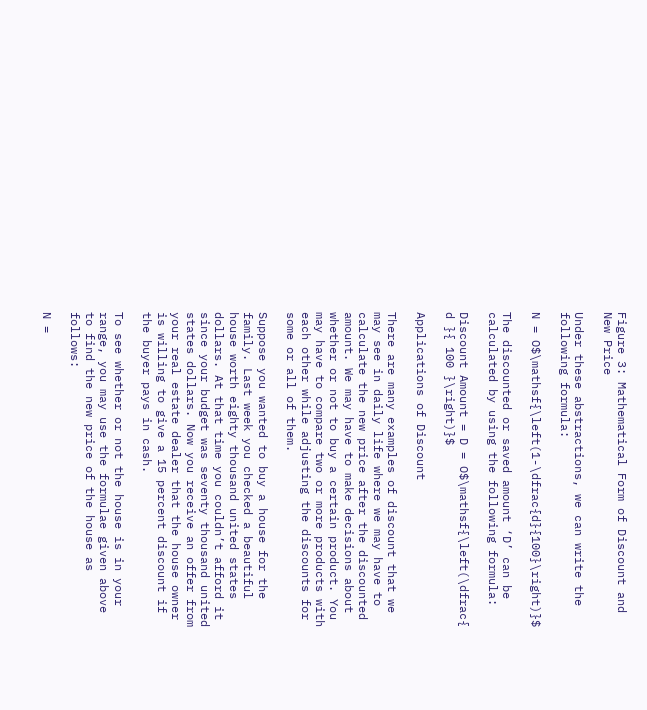Figure 3: Mathematical Form of Discount and New Price

Under these abstractions, we can write the following formula:

N = O$\mathsf{\left(1-\dfrac{d}{100}\right)}$

The discounted or saved amount ‘D’ can be calculated by using the following formula:

Discount Amount = D = O$\mathsf{\left(\dfrac{ d }{ 100 }\right)}$

Applications of Discount

There are many examples of discount that we may see in daily life where we may have to calculate the new price after the discounted amount. We may have to make decisions about whether or not to buy a certain product. You may have to compare two or more products with  each other while adjusting the discounts for some or all of them.

Suppose you wanted to buy a house for the family. Last week you checked a beautiful house worth eighty thousand united states dollars. At that time you couldn’t afford it since your budget was seventy thousand united states dollars. Now you receive an offer from your real estate dealer that the house owner is willing to give a 15 percent discount if the buyer pays in cash.

To see whether or not the house is in your range, you may use the formulae given above to find the new price of the house as follows:

N =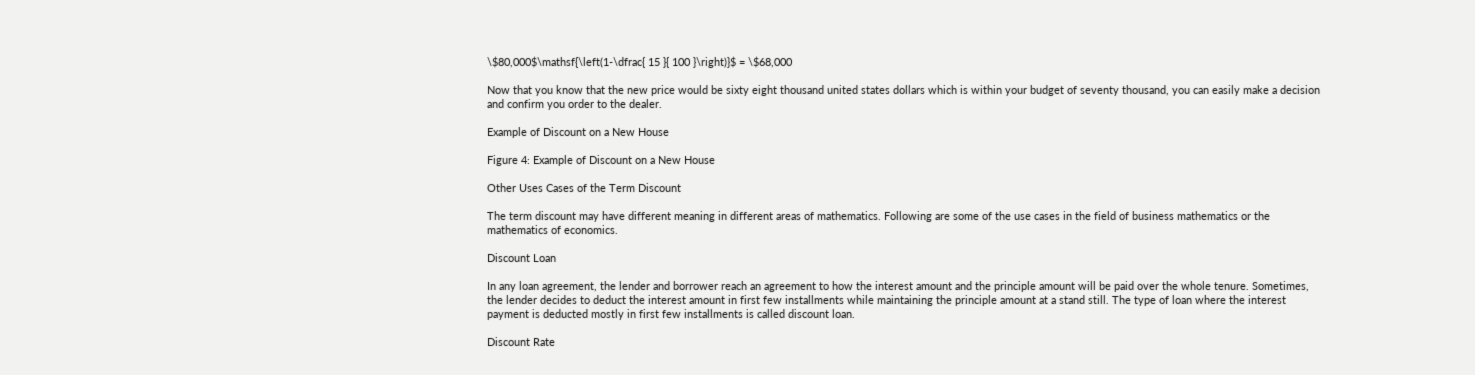\$80,000$\mathsf{\left(1-\dfrac{ 15 }{ 100 }\right)}$ = \$68,000

Now that you know that the new price would be sixty eight thousand united states dollars which is within your budget of seventy thousand, you can easily make a decision and confirm you order to the dealer.

Example of Discount on a New House

Figure 4: Example of Discount on a New House

Other Uses Cases of the Term Discount

The term discount may have different meaning in different areas of mathematics. Following are some of the use cases in the field of business mathematics or the mathematics of economics.

Discount Loan

In any loan agreement, the lender and borrower reach an agreement to how the interest amount and the principle amount will be paid over the whole tenure. Sometimes, the lender decides to deduct the interest amount in first few installments while maintaining the principle amount at a stand still. The type of loan where the interest payment is deducted mostly in first few installments is called discount loan.

Discount Rate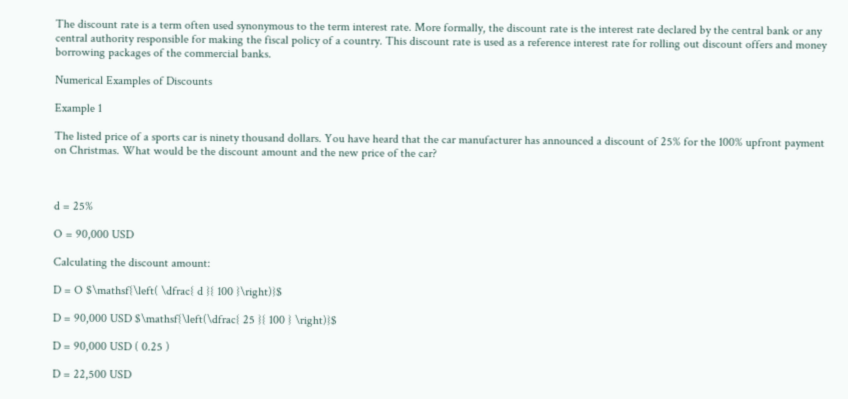The discount rate is a term often used synonymous to the term interest rate. More formally, the discount rate is the interest rate declared by the central bank or any central authority responsible for making the fiscal policy of a country. This discount rate is used as a reference interest rate for rolling out discount offers and money borrowing packages of the commercial banks.

Numerical Examples of Discounts

Example 1

The listed price of a sports car is ninety thousand dollars. You have heard that the car manufacturer has announced a discount of 25% for the 100% upfront payment on Christmas. What would be the discount amount and the new price of the car?



d = 25%

O = 90,000 USD

Calculating the discount amount:

D = O $\mathsf{\left( \dfrac{ d }{ 100 }\right)}$

D = 90,000 USD $\mathsf{\left(\dfrac{ 25 }{ 100 } \right)}$

D = 90,000 USD ( 0.25 )

D = 22,500 USD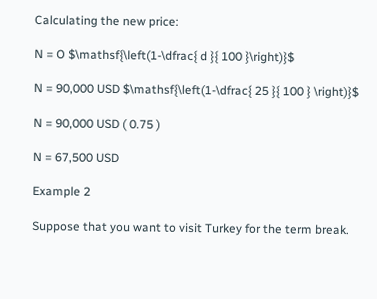Calculating the new price:

N = O $\mathsf{\left(1-\dfrac{ d }{ 100 }\right)}$

N = 90,000 USD $\mathsf{\left(1-\dfrac{ 25 }{ 100 } \right)}$

N = 90,000 USD ( 0.75 )

N = 67,500 USD

Example 2

Suppose that you want to visit Turkey for the term break.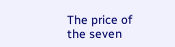The price of the seven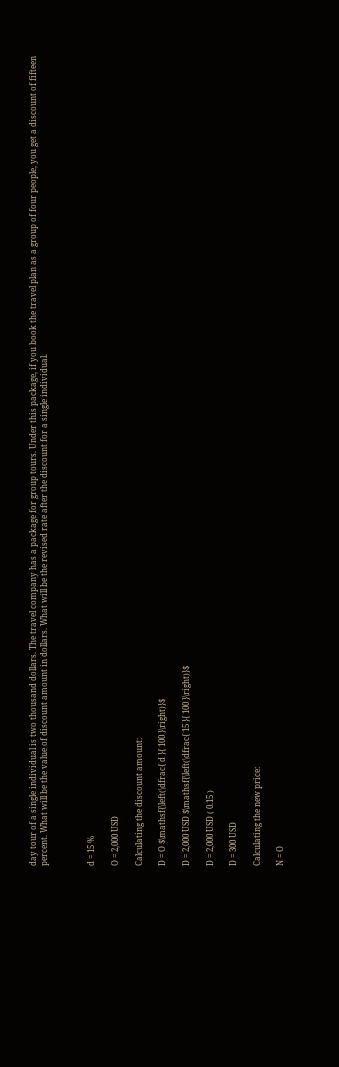day tour of a single individual is two thousand dollars. The travel company has a package for group tours. Under this package, if you book the travel plan as a group of four people, you get a discount of fifteen percent. What will be the value of discount amount in dollars. What will be the revised rate after the discount for a single individual.



d = 15 %

O = 2,000 USD

Calculating the discount amount:

D = O $\mathsf{\left(\dfrac{ d }{ 100 }\right)}$

D = 2,000 USD $\mathsf{\left(\dfrac{ 15 }{ 100 }\right)}$

D = 2,000 USD ( 0.15 )

D = 300 USD

Calculating the new price:

N = O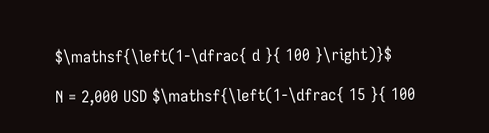$\mathsf{\left(1-\dfrac{ d }{ 100 }\right)}$

N = 2,000 USD $\mathsf{\left(1-\dfrac{ 15 }{ 100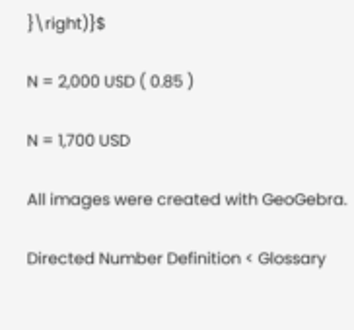}\right)}$

N = 2,000 USD ( 0.85 )

N = 1,700 USD

All images were created with GeoGebra.

Directed Number Definition < Glossary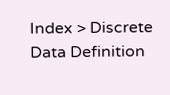Index > Discrete Data Definition